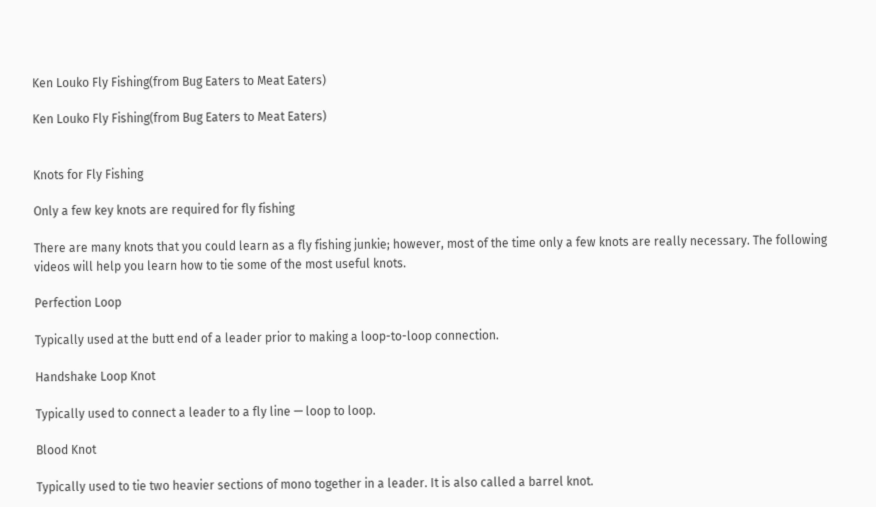Ken Louko Fly Fishing(from Bug Eaters to Meat Eaters)

Ken Louko Fly Fishing(from Bug Eaters to Meat Eaters)


Knots for Fly Fishing

Only a few key knots are required for fly fishing

There are many knots that you could learn as a fly fishing junkie; however, most of the time only a few knots are really necessary. The following videos will help you learn how to tie some of the most useful knots.

Perfection Loop

Typically used at the butt end of a leader prior to making a loop-to-loop connection.

Handshake Loop Knot

Typically used to connect a leader to a fly line — loop to loop.

Blood Knot

Typically used to tie two heavier sections of mono together in a leader. It is also called a barrel knot.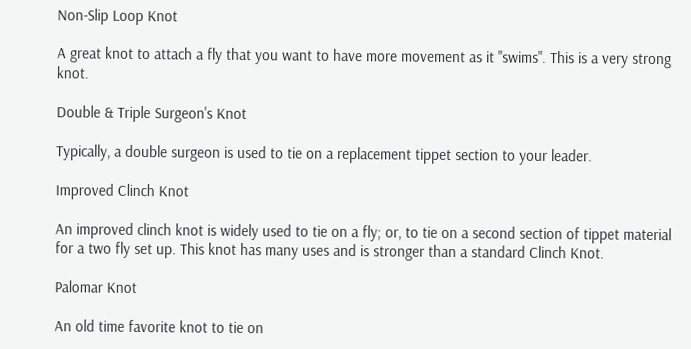Non-Slip Loop Knot

A great knot to attach a fly that you want to have more movement as it "swims". This is a very strong knot.

Double & Triple Surgeon's Knot

Typically, a double surgeon is used to tie on a replacement tippet section to your leader.

Improved Clinch Knot

An improved clinch knot is widely used to tie on a fly; or, to tie on a second section of tippet material for a two fly set up. This knot has many uses and is stronger than a standard Clinch Knot.

Palomar Knot

An old time favorite knot to tie on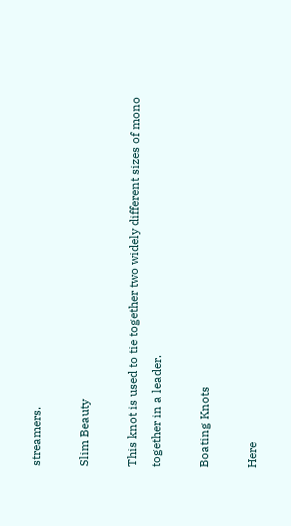streamers.

Slim Beauty

This knot is used to tie together two widely different sizes of mono together in a leader.

Boating Knots

Here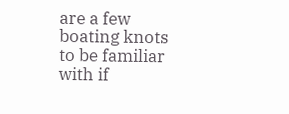are a few boating knots to be familiar with if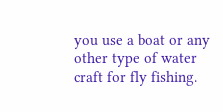you use a boat or any other type of water craft for fly fishing.